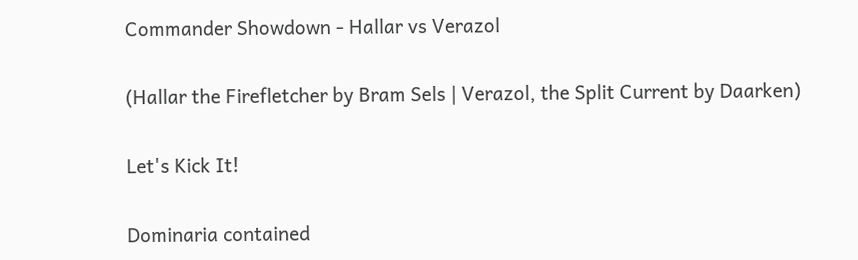Commander Showdown - Hallar vs Verazol

(Hallar the Firefletcher by Bram Sels | Verazol, the Split Current by Daarken)

Let's Kick It!

Dominaria contained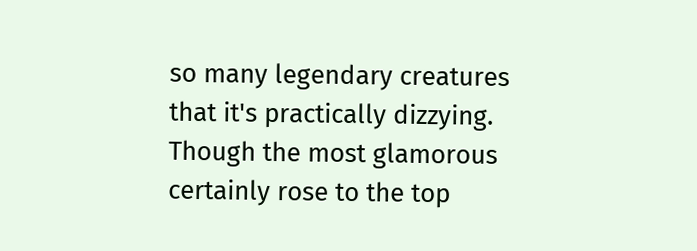so many legendary creatures that it's practically dizzying. Though the most glamorous certainly rose to the top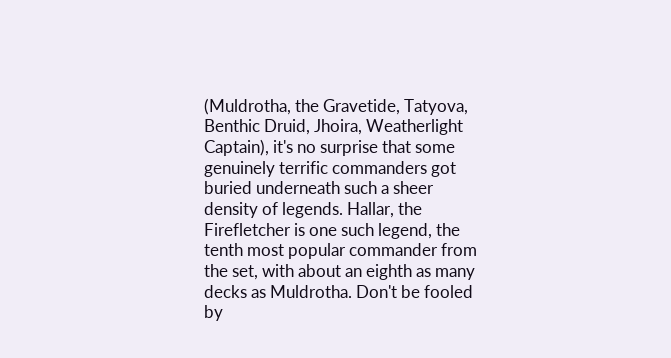(Muldrotha, the Gravetide, Tatyova, Benthic Druid, Jhoira, Weatherlight Captain), it's no surprise that some genuinely terrific commanders got buried underneath such a sheer density of legends. Hallar, the Firefletcher is one such legend, the tenth most popular commander from the set, with about an eighth as many decks as Muldrotha. Don't be fooled by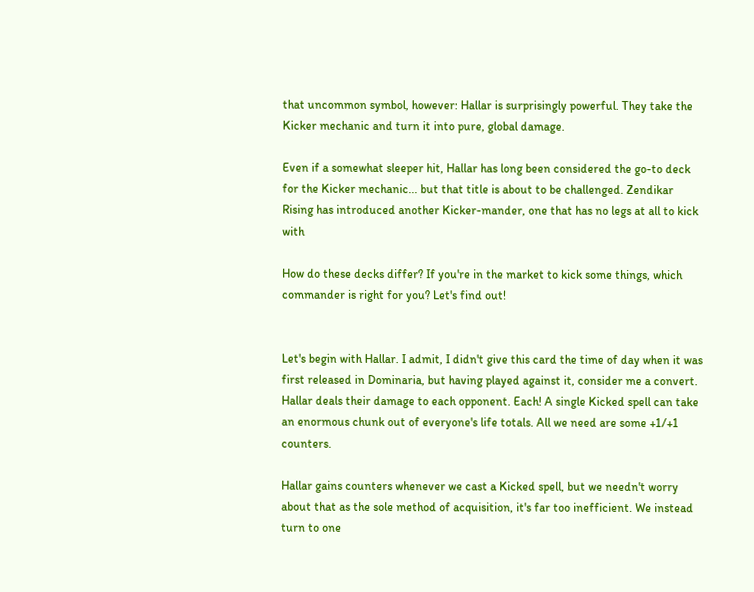that uncommon symbol, however: Hallar is surprisingly powerful. They take the Kicker mechanic and turn it into pure, global damage.

Even if a somewhat sleeper hit, Hallar has long been considered the go-to deck for the Kicker mechanic... but that title is about to be challenged. Zendikar Rising has introduced another Kicker-mander, one that has no legs at all to kick with

How do these decks differ? If you're in the market to kick some things, which commander is right for you? Let's find out!


Let's begin with Hallar. I admit, I didn't give this card the time of day when it was first released in Dominaria, but having played against it, consider me a convert. Hallar deals their damage to each opponent. Each! A single Kicked spell can take an enormous chunk out of everyone's life totals. All we need are some +1/+1 counters.

Hallar gains counters whenever we cast a Kicked spell, but we needn't worry about that as the sole method of acquisition, it's far too inefficient. We instead turn to one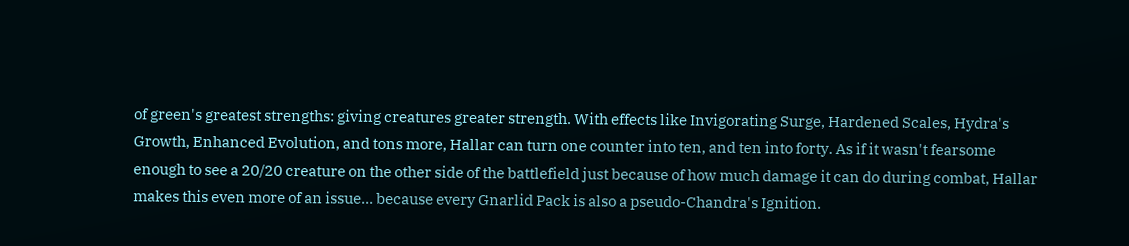of green's greatest strengths: giving creatures greater strength. With effects like Invigorating Surge, Hardened Scales, Hydra's Growth, Enhanced Evolution, and tons more, Hallar can turn one counter into ten, and ten into forty. As if it wasn't fearsome enough to see a 20/20 creature on the other side of the battlefield just because of how much damage it can do during combat, Hallar makes this even more of an issue... because every Gnarlid Pack is also a pseudo-Chandra's Ignition.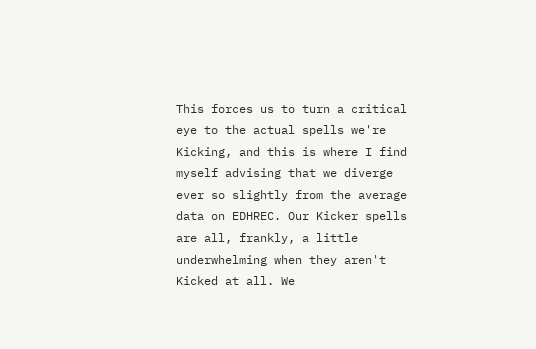This forces us to turn a critical eye to the actual spells we're Kicking, and this is where I find myself advising that we diverge ever so slightly from the average data on EDHREC. Our Kicker spells are all, frankly, a little underwhelming when they aren't Kicked at all. We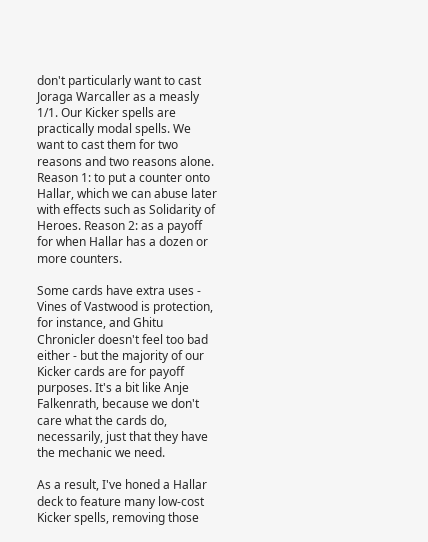don't particularly want to cast Joraga Warcaller as a measly 1/1. Our Kicker spells are practically modal spells. We want to cast them for two reasons and two reasons alone. Reason 1: to put a counter onto Hallar, which we can abuse later with effects such as Solidarity of Heroes. Reason 2: as a payoff for when Hallar has a dozen or more counters.

Some cards have extra uses - Vines of Vastwood is protection, for instance, and Ghitu Chronicler doesn't feel too bad either - but the majority of our Kicker cards are for payoff purposes. It's a bit like Anje Falkenrath, because we don't care what the cards do, necessarily, just that they have the mechanic we need.

As a result, I've honed a Hallar deck to feature many low-cost Kicker spells, removing those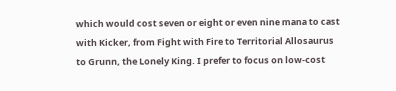which would cost seven or eight or even nine mana to cast with Kicker, from Fight with Fire to Territorial Allosaurus to Grunn, the Lonely King. I prefer to focus on low-cost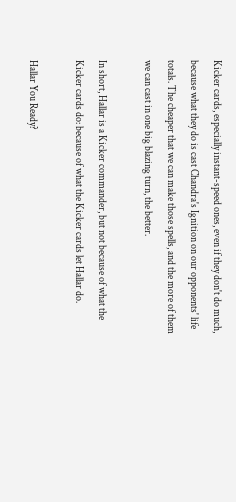Kicker cards, especially instant-speed ones, even if they don't do much, because what they do is cast Chandra's Ignition on our opponents' life totals. The cheaper that we can make those spells, and the more of them we can cast in one big blazing turn, the better.

In short, Hallar is a Kicker commander, but not because of what the Kicker cards do: because of what the Kicker cards let Hallar do.

Hallar You Ready?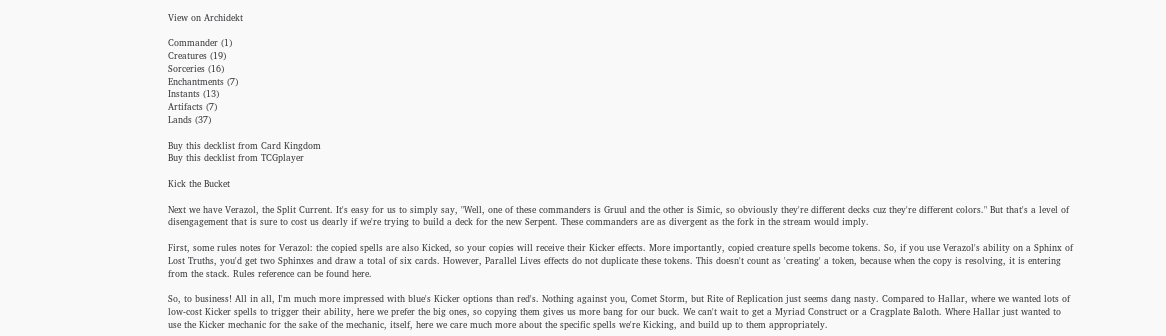View on Archidekt

Commander (1)
Creatures (19)
Sorceries (16)
Enchantments (7)
Instants (13)
Artifacts (7)
Lands (37)

Buy this decklist from Card Kingdom
Buy this decklist from TCGplayer

Kick the Bucket

Next we have Verazol, the Split Current. It's easy for us to simply say, "Well, one of these commanders is Gruul and the other is Simic, so obviously they're different decks cuz they're different colors." But that's a level of disengagement that is sure to cost us dearly if we're trying to build a deck for the new Serpent. These commanders are as divergent as the fork in the stream would imply.

First, some rules notes for Verazol: the copied spells are also Kicked, so your copies will receive their Kicker effects. More importantly, copied creature spells become tokens. So, if you use Verazol's ability on a Sphinx of Lost Truths, you'd get two Sphinxes and draw a total of six cards. However, Parallel Lives effects do not duplicate these tokens. This doesn't count as 'creating' a token, because when the copy is resolving, it is entering from the stack. Rules reference can be found here.

So, to business! All in all, I'm much more impressed with blue's Kicker options than red's. Nothing against you, Comet Storm, but Rite of Replication just seems dang nasty. Compared to Hallar, where we wanted lots of low-cost Kicker spells to trigger their ability, here we prefer the big ones, so copying them gives us more bang for our buck. We can't wait to get a Myriad Construct or a Cragplate Baloth. Where Hallar just wanted to use the Kicker mechanic for the sake of the mechanic, itself, here we care much more about the specific spells we're Kicking, and build up to them appropriately.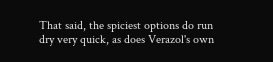That said, the spiciest options do run dry very quick, as does Verazol's own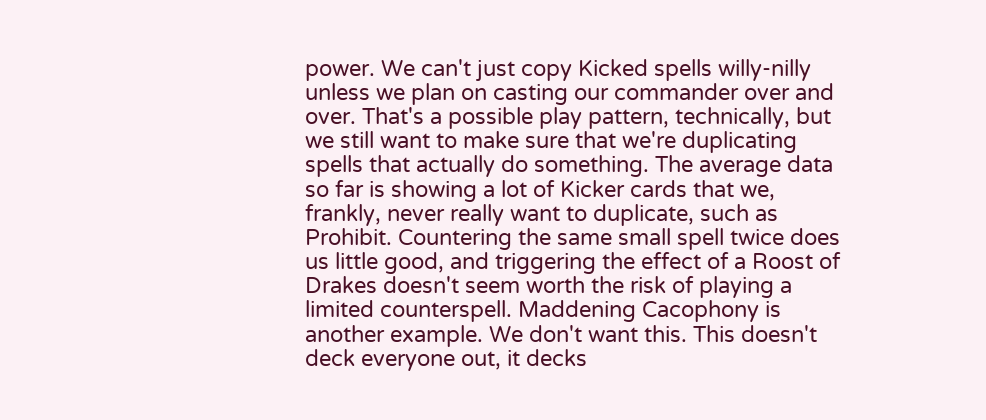power. We can't just copy Kicked spells willy-nilly unless we plan on casting our commander over and over. That's a possible play pattern, technically, but we still want to make sure that we're duplicating spells that actually do something. The average data so far is showing a lot of Kicker cards that we, frankly, never really want to duplicate, such as Prohibit. Countering the same small spell twice does us little good, and triggering the effect of a Roost of Drakes doesn't seem worth the risk of playing a limited counterspell. Maddening Cacophony is another example. We don't want this. This doesn't deck everyone out, it decks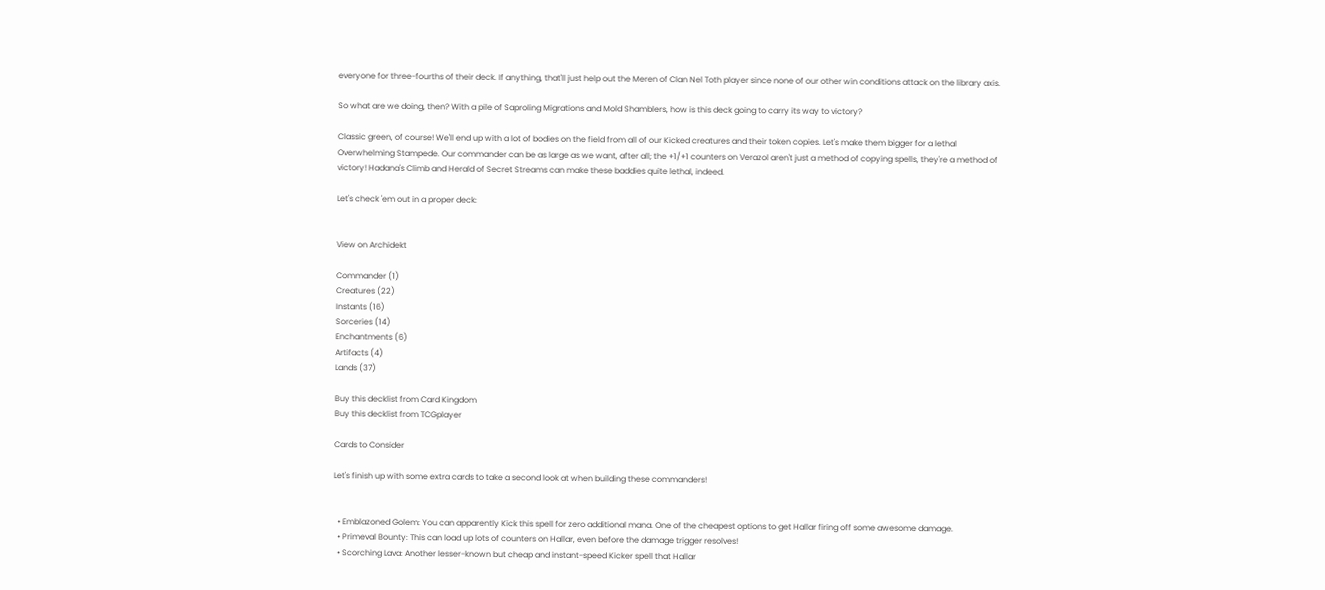everyone for three-fourths of their deck. If anything, that'll just help out the Meren of Clan Nel Toth player since none of our other win conditions attack on the library axis.

So what are we doing, then? With a pile of Saproling Migrations and Mold Shamblers, how is this deck going to carry its way to victory?

Classic green, of course! We'll end up with a lot of bodies on the field from all of our Kicked creatures and their token copies. Let's make them bigger for a lethal Overwhelming Stampede. Our commander can be as large as we want, after all; the +1/+1 counters on Verazol aren't just a method of copying spells, they're a method of victory! Hadana's Climb and Herald of Secret Streams can make these baddies quite lethal, indeed.

Let's check 'em out in a proper deck:


View on Archidekt

Commander (1)
Creatures (22)
Instants (16)
Sorceries (14)
Enchantments (6)
Artifacts (4)
Lands (37)

Buy this decklist from Card Kingdom
Buy this decklist from TCGplayer

Cards to Consider

Let's finish up with some extra cards to take a second look at when building these commanders!


  • Emblazoned Golem: You can apparently Kick this spell for zero additional mana. One of the cheapest options to get Hallar firing off some awesome damage.
  • Primeval Bounty: This can load up lots of counters on Hallar, even before the damage trigger resolves!
  • Scorching Lava: Another lesser-known but cheap and instant-speed Kicker spell that Hallar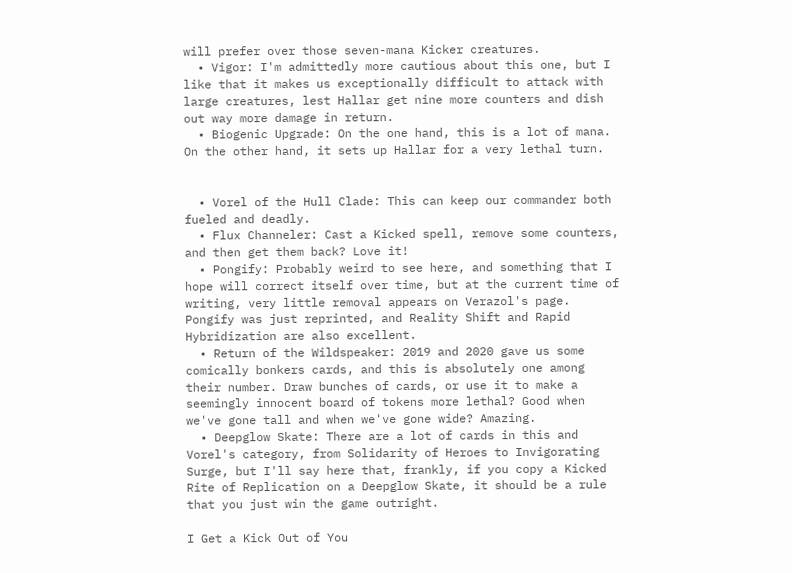will prefer over those seven-mana Kicker creatures.
  • Vigor: I'm admittedly more cautious about this one, but I like that it makes us exceptionally difficult to attack with large creatures, lest Hallar get nine more counters and dish out way more damage in return.
  • Biogenic Upgrade: On the one hand, this is a lot of mana. On the other hand, it sets up Hallar for a very lethal turn.


  • Vorel of the Hull Clade: This can keep our commander both fueled and deadly.
  • Flux Channeler: Cast a Kicked spell, remove some counters, and then get them back? Love it!
  • Pongify: Probably weird to see here, and something that I hope will correct itself over time, but at the current time of writing, very little removal appears on Verazol's page. Pongify was just reprinted, and Reality Shift and Rapid Hybridization are also excellent.
  • Return of the Wildspeaker: 2019 and 2020 gave us some comically bonkers cards, and this is absolutely one among their number. Draw bunches of cards, or use it to make a seemingly innocent board of tokens more lethal? Good when we've gone tall and when we've gone wide? Amazing.
  • Deepglow Skate: There are a lot of cards in this and Vorel's category, from Solidarity of Heroes to Invigorating Surge, but I'll say here that, frankly, if you copy a Kicked Rite of Replication on a Deepglow Skate, it should be a rule that you just win the game outright.

I Get a Kick Out of You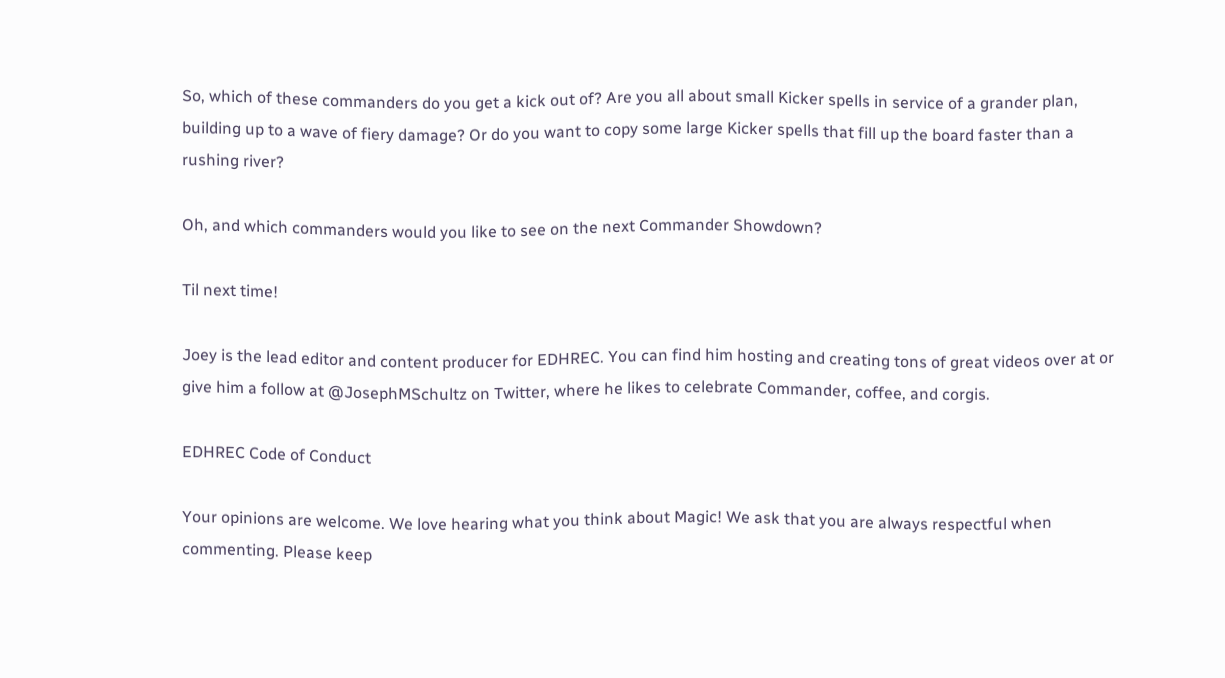So, which of these commanders do you get a kick out of? Are you all about small Kicker spells in service of a grander plan, building up to a wave of fiery damage? Or do you want to copy some large Kicker spells that fill up the board faster than a rushing river?

Oh, and which commanders would you like to see on the next Commander Showdown?

Til next time!

Joey is the lead editor and content producer for EDHREC. You can find him hosting and creating tons of great videos over at or give him a follow at @JosephMSchultz on Twitter, where he likes to celebrate Commander, coffee, and corgis.

EDHREC Code of Conduct

Your opinions are welcome. We love hearing what you think about Magic! We ask that you are always respectful when commenting. Please keep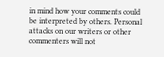in mind how your comments could be interpreted by others. Personal attacks on our writers or other commenters will not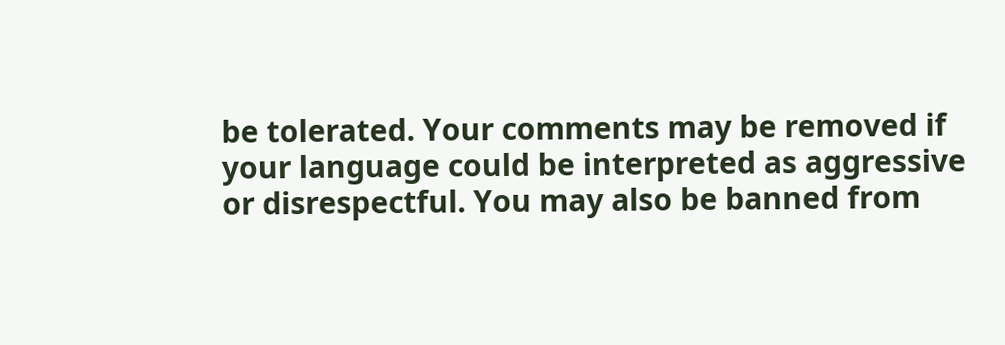be tolerated. Your comments may be removed if your language could be interpreted as aggressive or disrespectful. You may also be banned from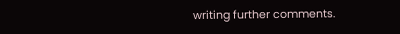writing further comments.